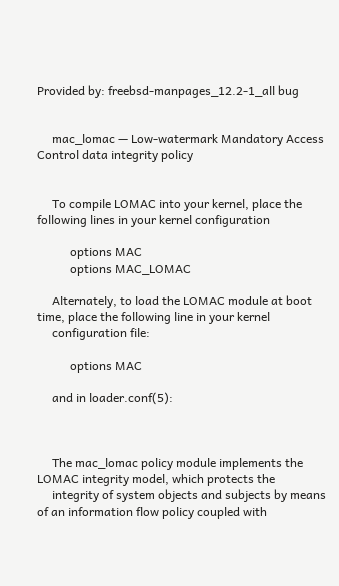Provided by: freebsd-manpages_12.2-1_all bug


     mac_lomac — Low-watermark Mandatory Access Control data integrity policy


     To compile LOMAC into your kernel, place the following lines in your kernel configuration

           options MAC
           options MAC_LOMAC

     Alternately, to load the LOMAC module at boot time, place the following line in your kernel
     configuration file:

           options MAC

     and in loader.conf(5):



     The mac_lomac policy module implements the LOMAC integrity model, which protects the
     integrity of system objects and subjects by means of an information flow policy coupled with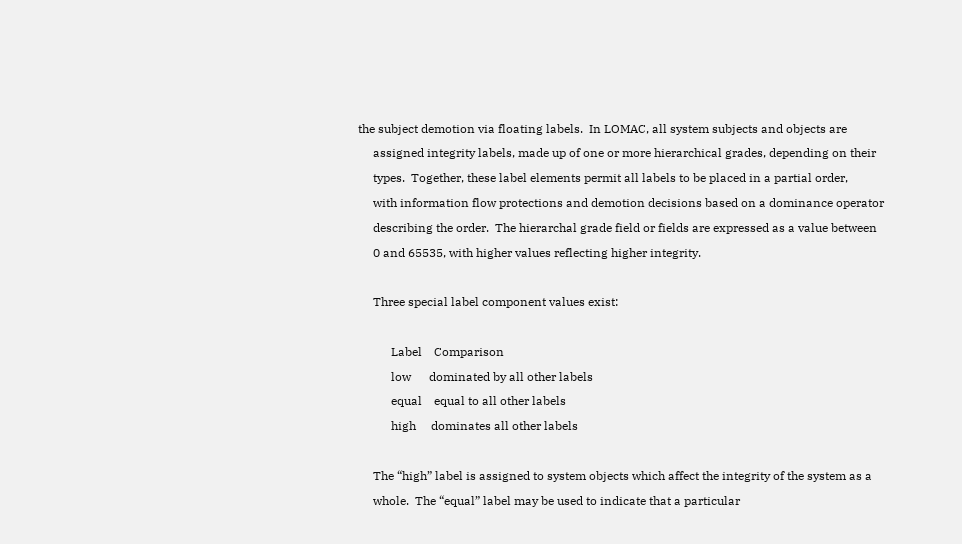the subject demotion via floating labels.  In LOMAC, all system subjects and objects are
     assigned integrity labels, made up of one or more hierarchical grades, depending on their
     types.  Together, these label elements permit all labels to be placed in a partial order,
     with information flow protections and demotion decisions based on a dominance operator
     describing the order.  The hierarchal grade field or fields are expressed as a value between
     0 and 65535, with higher values reflecting higher integrity.

     Three special label component values exist:

           Label    Comparison
           low      dominated by all other labels
           equal    equal to all other labels
           high     dominates all other labels

     The “high” label is assigned to system objects which affect the integrity of the system as a
     whole.  The “equal” label may be used to indicate that a particular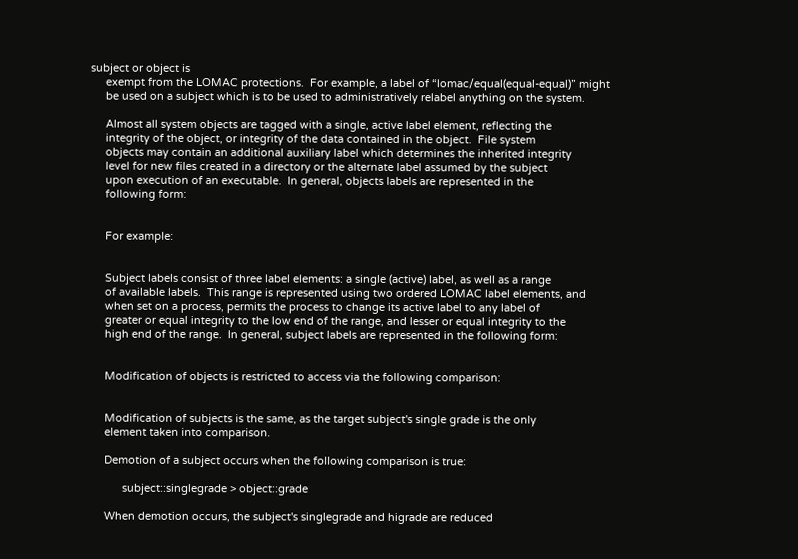subject or object is
     exempt from the LOMAC protections.  For example, a label of “lomac/equal(equal-equal)” might
     be used on a subject which is to be used to administratively relabel anything on the system.

     Almost all system objects are tagged with a single, active label element, reflecting the
     integrity of the object, or integrity of the data contained in the object.  File system
     objects may contain an additional auxiliary label which determines the inherited integrity
     level for new files created in a directory or the alternate label assumed by the subject
     upon execution of an executable.  In general, objects labels are represented in the
     following form:


     For example:


     Subject labels consist of three label elements: a single (active) label, as well as a range
     of available labels.  This range is represented using two ordered LOMAC label elements, and
     when set on a process, permits the process to change its active label to any label of
     greater or equal integrity to the low end of the range, and lesser or equal integrity to the
     high end of the range.  In general, subject labels are represented in the following form:


     Modification of objects is restricted to access via the following comparison:


     Modification of subjects is the same, as the target subject's single grade is the only
     element taken into comparison.

     Demotion of a subject occurs when the following comparison is true:

           subject::singlegrade > object::grade

     When demotion occurs, the subject's singlegrade and higrade are reduced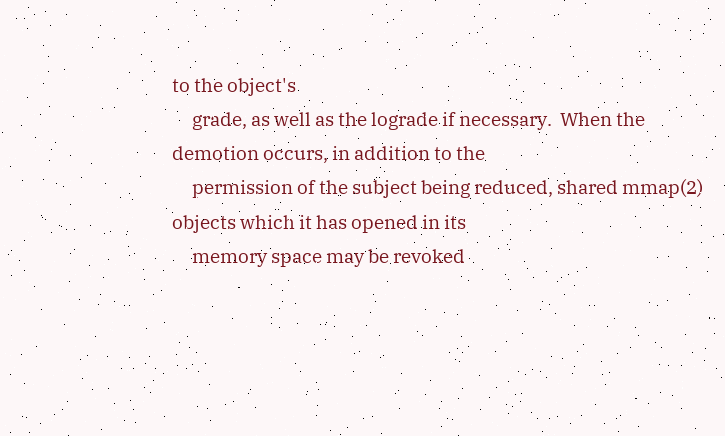to the object's
     grade, as well as the lograde if necessary.  When the demotion occurs, in addition to the
     permission of the subject being reduced, shared mmap(2) objects which it has opened in its
     memory space may be revoked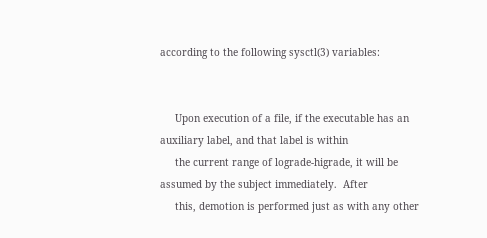according to the following sysctl(3) variables:


     Upon execution of a file, if the executable has an auxiliary label, and that label is within
     the current range of lograde-higrade, it will be assumed by the subject immediately.  After
     this, demotion is performed just as with any other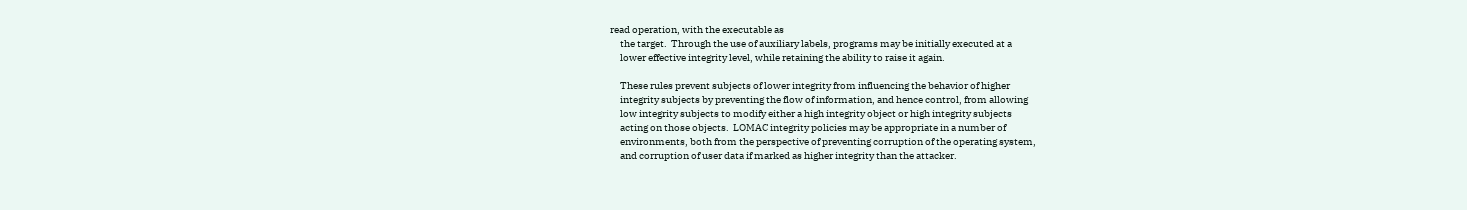read operation, with the executable as
     the target.  Through the use of auxiliary labels, programs may be initially executed at a
     lower effective integrity level, while retaining the ability to raise it again.

     These rules prevent subjects of lower integrity from influencing the behavior of higher
     integrity subjects by preventing the flow of information, and hence control, from allowing
     low integrity subjects to modify either a high integrity object or high integrity subjects
     acting on those objects.  LOMAC integrity policies may be appropriate in a number of
     environments, both from the perspective of preventing corruption of the operating system,
     and corruption of user data if marked as higher integrity than the attacker.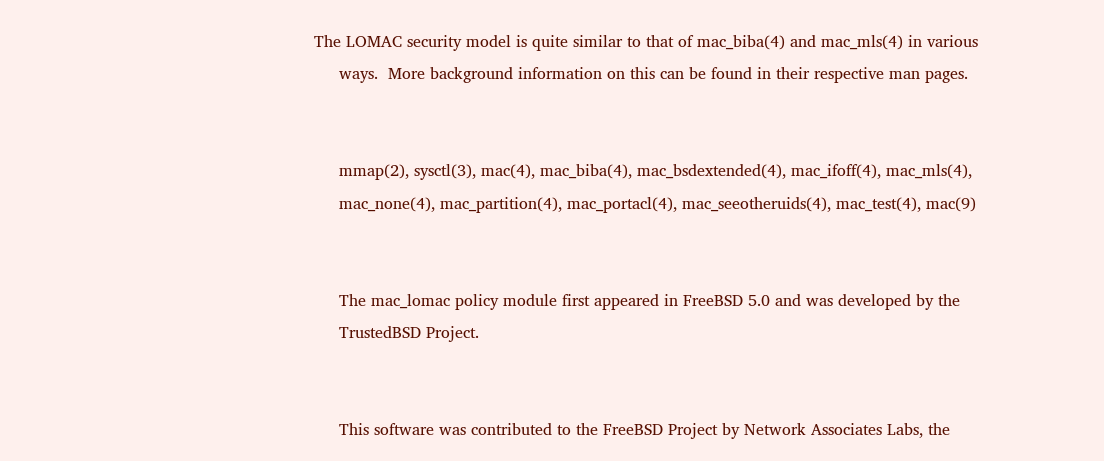The LOMAC security model is quite similar to that of mac_biba(4) and mac_mls(4) in various
     ways.  More background information on this can be found in their respective man pages.


     mmap(2), sysctl(3), mac(4), mac_biba(4), mac_bsdextended(4), mac_ifoff(4), mac_mls(4),
     mac_none(4), mac_partition(4), mac_portacl(4), mac_seeotheruids(4), mac_test(4), mac(9)


     The mac_lomac policy module first appeared in FreeBSD 5.0 and was developed by the
     TrustedBSD Project.


     This software was contributed to the FreeBSD Project by Network Associates Labs, the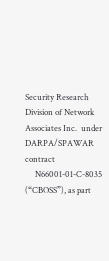Security Research Division of Network Associates Inc.  under DARPA/SPAWAR contract
     N66001-01-C-8035 (“CBOSS”), as part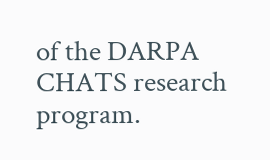of the DARPA CHATS research program.